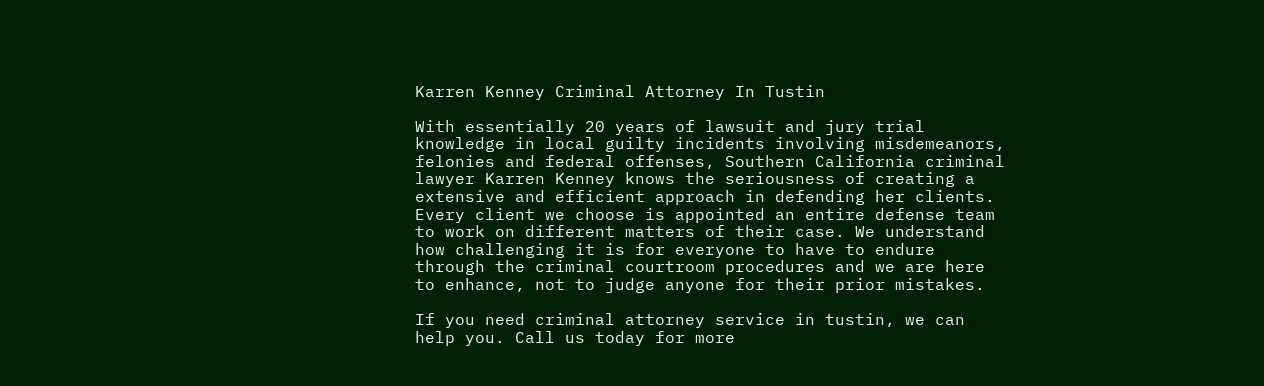Karren Kenney Criminal Attorney In Tustin

With essentially 20 years of lawsuit and jury trial knowledge in local guilty incidents involving misdemeanors, felonies and federal offenses, Southern California criminal lawyer Karren Kenney knows the seriousness of creating a extensive and efficient approach in defending her clients. Every client we choose is appointed an entire defense team to work on different matters of their case. We understand how challenging it is for everyone to have to endure through the criminal courtroom procedures and we are here to enhance, not to judge anyone for their prior mistakes.

If you need criminal attorney service in tustin, we can help you. Call us today for more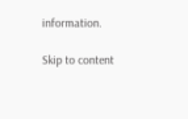information.

Skip to content